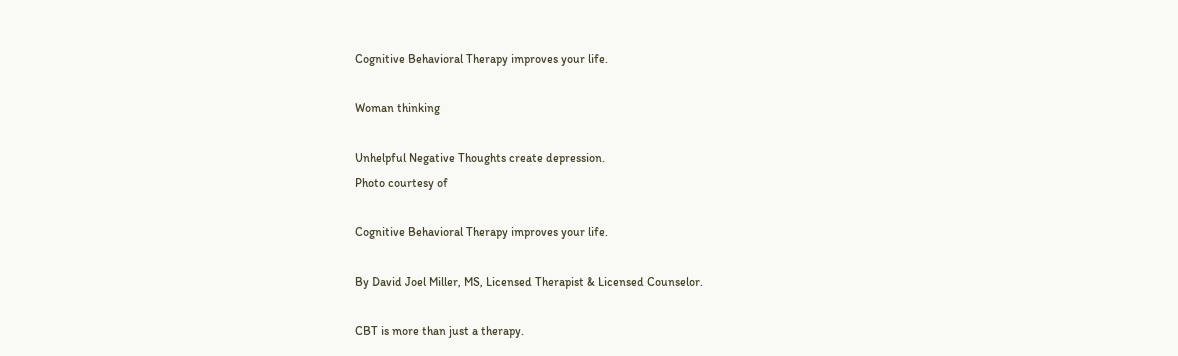Cognitive Behavioral Therapy improves your life.

Woman thinking

Unhelpful Negative Thoughts create depression.
Photo courtesy of

Cognitive Behavioral Therapy improves your life.

By David Joel Miller, MS, Licensed Therapist & Licensed Counselor.

CBT is more than just a therapy.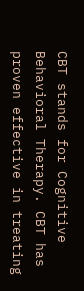CBT stands for Cognitive Behavioral Therapy. CBT has proven effective in treating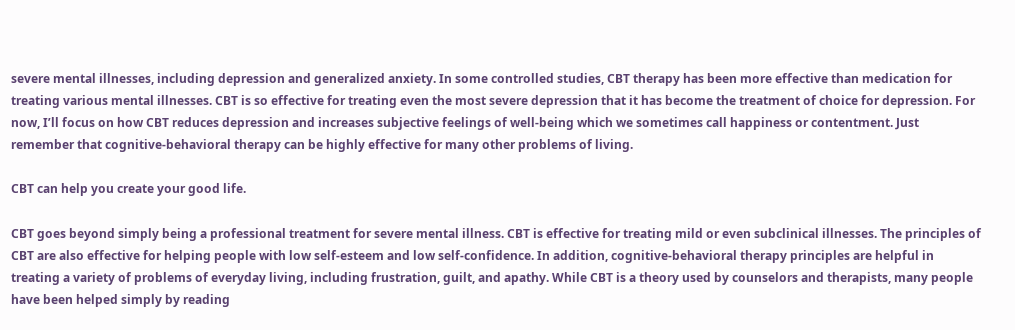severe mental illnesses, including depression and generalized anxiety. In some controlled studies, CBT therapy has been more effective than medication for treating various mental illnesses. CBT is so effective for treating even the most severe depression that it has become the treatment of choice for depression. For now, I’ll focus on how CBT reduces depression and increases subjective feelings of well-being which we sometimes call happiness or contentment. Just remember that cognitive-behavioral therapy can be highly effective for many other problems of living.

CBT can help you create your good life.

CBT goes beyond simply being a professional treatment for severe mental illness. CBT is effective for treating mild or even subclinical illnesses. The principles of CBT are also effective for helping people with low self-esteem and low self-confidence. In addition, cognitive-behavioral therapy principles are helpful in treating a variety of problems of everyday living, including frustration, guilt, and apathy. While CBT is a theory used by counselors and therapists, many people have been helped simply by reading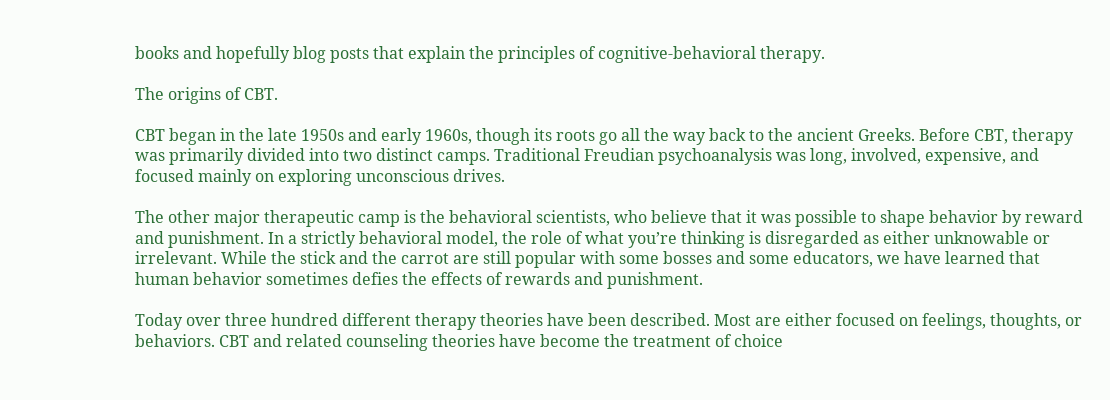books and hopefully blog posts that explain the principles of cognitive-behavioral therapy.

The origins of CBT.

CBT began in the late 1950s and early 1960s, though its roots go all the way back to the ancient Greeks. Before CBT, therapy was primarily divided into two distinct camps. Traditional Freudian psychoanalysis was long, involved, expensive, and focused mainly on exploring unconscious drives.

The other major therapeutic camp is the behavioral scientists, who believe that it was possible to shape behavior by reward and punishment. In a strictly behavioral model, the role of what you’re thinking is disregarded as either unknowable or irrelevant. While the stick and the carrot are still popular with some bosses and some educators, we have learned that human behavior sometimes defies the effects of rewards and punishment.

Today over three hundred different therapy theories have been described. Most are either focused on feelings, thoughts, or behaviors. CBT and related counseling theories have become the treatment of choice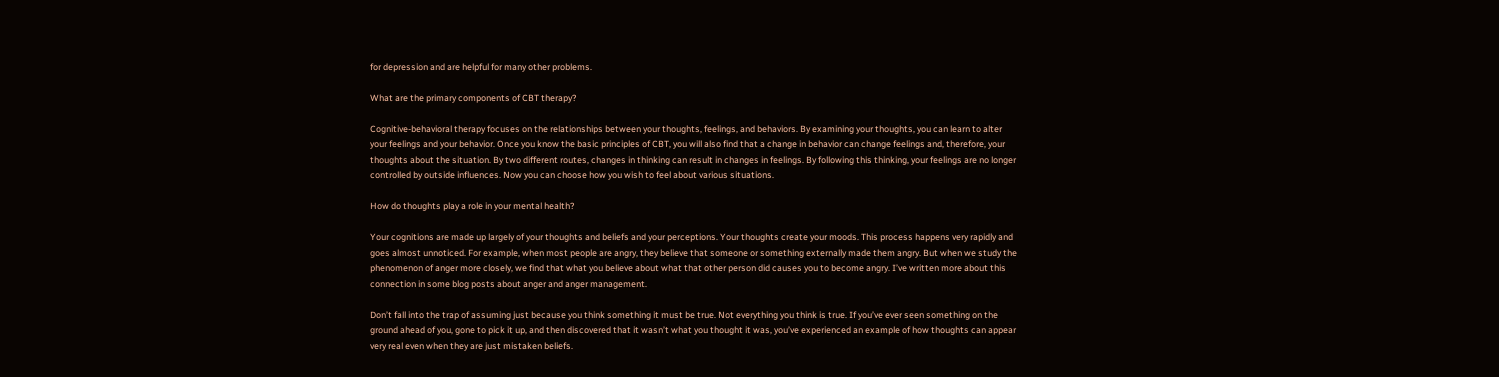for depression and are helpful for many other problems.

What are the primary components of CBT therapy?

Cognitive-behavioral therapy focuses on the relationships between your thoughts, feelings, and behaviors. By examining your thoughts, you can learn to alter your feelings and your behavior. Once you know the basic principles of CBT, you will also find that a change in behavior can change feelings and, therefore, your thoughts about the situation. By two different routes, changes in thinking can result in changes in feelings. By following this thinking, your feelings are no longer controlled by outside influences. Now you can choose how you wish to feel about various situations.

How do thoughts play a role in your mental health?

Your cognitions are made up largely of your thoughts and beliefs and your perceptions. Your thoughts create your moods. This process happens very rapidly and goes almost unnoticed. For example, when most people are angry, they believe that someone or something externally made them angry. But when we study the phenomenon of anger more closely, we find that what you believe about what that other person did causes you to become angry. I’ve written more about this connection in some blog posts about anger and anger management.

Don’t fall into the trap of assuming just because you think something it must be true. Not everything you think is true. If you’ve ever seen something on the ground ahead of you, gone to pick it up, and then discovered that it wasn’t what you thought it was, you’ve experienced an example of how thoughts can appear very real even when they are just mistaken beliefs.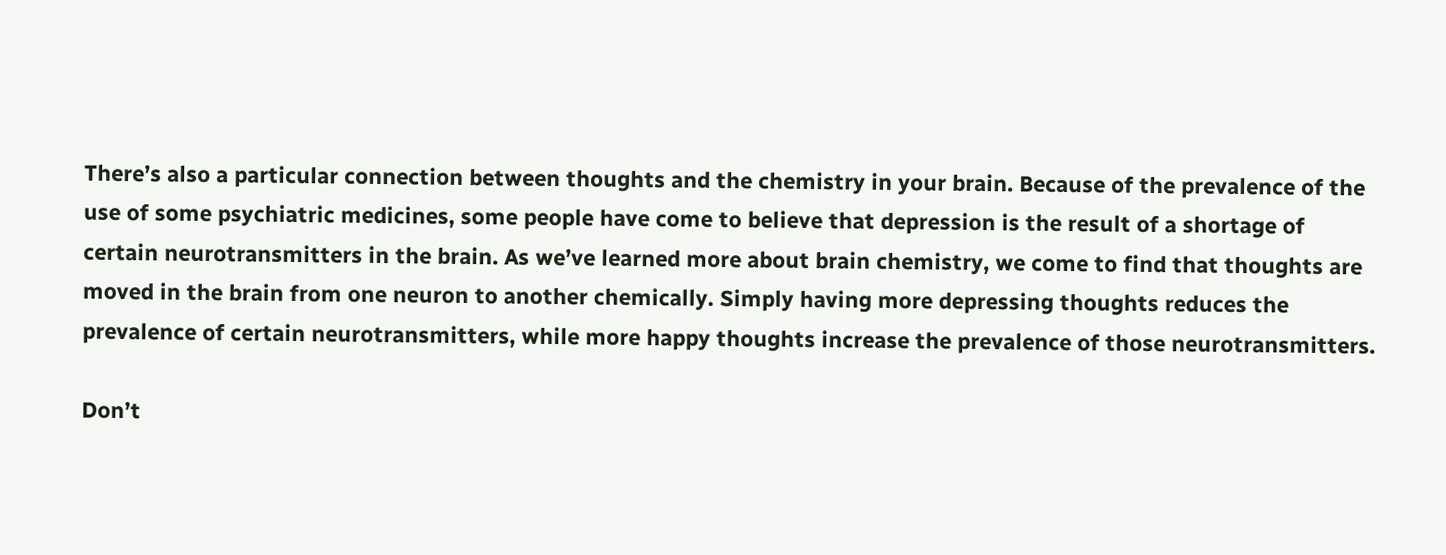There’s also a particular connection between thoughts and the chemistry in your brain. Because of the prevalence of the use of some psychiatric medicines, some people have come to believe that depression is the result of a shortage of certain neurotransmitters in the brain. As we’ve learned more about brain chemistry, we come to find that thoughts are moved in the brain from one neuron to another chemically. Simply having more depressing thoughts reduces the prevalence of certain neurotransmitters, while more happy thoughts increase the prevalence of those neurotransmitters.

Don’t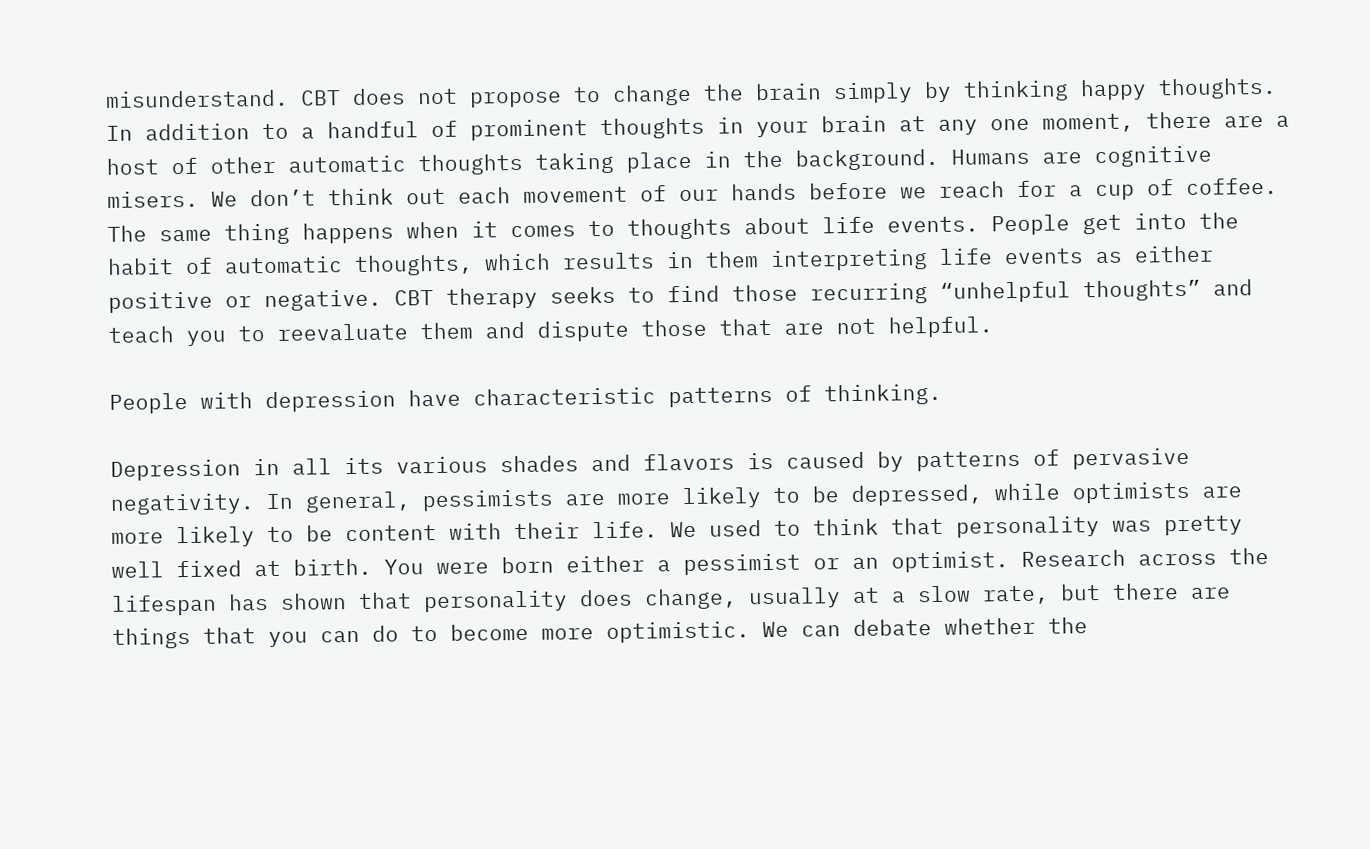misunderstand. CBT does not propose to change the brain simply by thinking happy thoughts. In addition to a handful of prominent thoughts in your brain at any one moment, there are a host of other automatic thoughts taking place in the background. Humans are cognitive misers. We don’t think out each movement of our hands before we reach for a cup of coffee. The same thing happens when it comes to thoughts about life events. People get into the habit of automatic thoughts, which results in them interpreting life events as either positive or negative. CBT therapy seeks to find those recurring “unhelpful thoughts” and teach you to reevaluate them and dispute those that are not helpful.

People with depression have characteristic patterns of thinking.

Depression in all its various shades and flavors is caused by patterns of pervasive negativity. In general, pessimists are more likely to be depressed, while optimists are more likely to be content with their life. We used to think that personality was pretty well fixed at birth. You were born either a pessimist or an optimist. Research across the lifespan has shown that personality does change, usually at a slow rate, but there are things that you can do to become more optimistic. We can debate whether the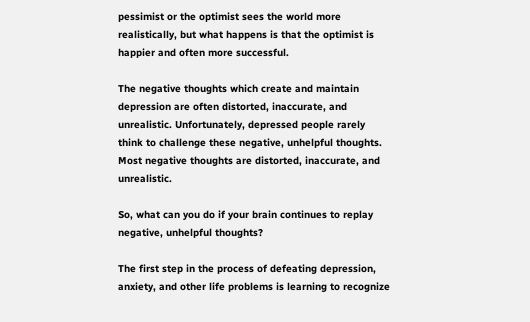pessimist or the optimist sees the world more realistically, but what happens is that the optimist is happier and often more successful.

The negative thoughts which create and maintain depression are often distorted, inaccurate, and unrealistic. Unfortunately, depressed people rarely think to challenge these negative, unhelpful thoughts. Most negative thoughts are distorted, inaccurate, and unrealistic.

So, what can you do if your brain continues to replay negative, unhelpful thoughts?

The first step in the process of defeating depression, anxiety, and other life problems is learning to recognize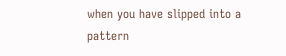when you have slipped into a pattern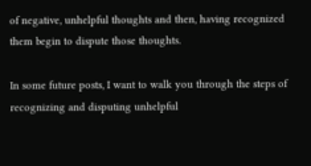of negative, unhelpful thoughts and then, having recognized them begin to dispute those thoughts.

In some future posts, I want to walk you through the steps of recognizing and disputing unhelpful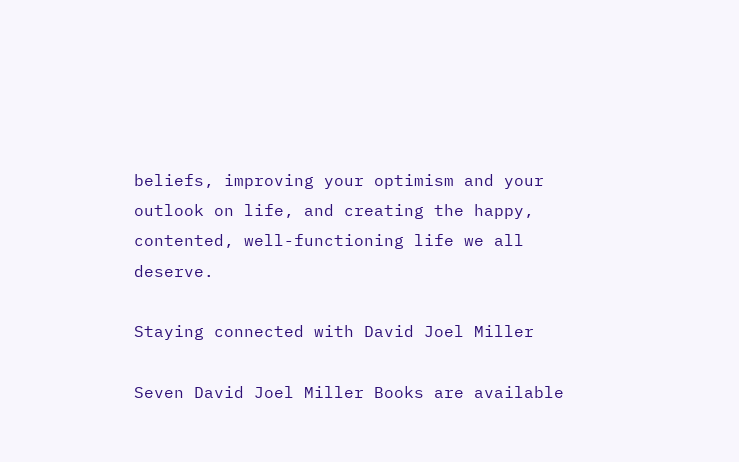beliefs, improving your optimism and your outlook on life, and creating the happy, contented, well-functioning life we all deserve.

Staying connected with David Joel Miller

Seven David Joel Miller Books are available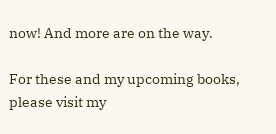now! And more are on the way.

For these and my upcoming books, please visit my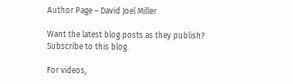Author Page – David Joel Miller

Want the latest blog posts as they publish? Subscribe to this blog.

For videos,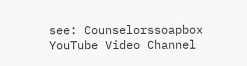see: Counselorssoapbox YouTube Video Channel